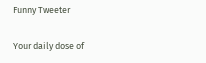Funny Tweeter

Your daily dose of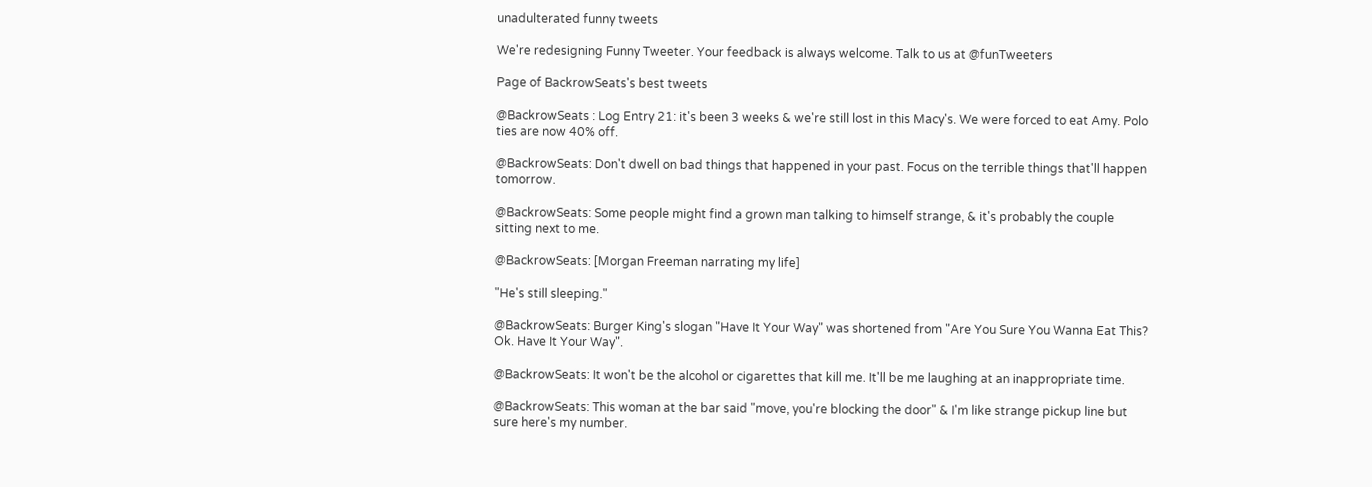unadulterated funny tweets

We're redesigning Funny Tweeter. Your feedback is always welcome. Talk to us at @funTweeters

Page of BackrowSeats's best tweets

@BackrowSeats : Log Entry 21: it's been 3 weeks & we're still lost in this Macy's. We were forced to eat Amy. Polo ties are now 40% off.

@BackrowSeats: Don't dwell on bad things that happened in your past. Focus on the terrible things that'll happen tomorrow.

@BackrowSeats: Some people might find a grown man talking to himself strange, & it's probably the couple sitting next to me.

@BackrowSeats: [Morgan Freeman narrating my life]

"He's still sleeping."

@BackrowSeats: Burger King's slogan "Have It Your Way" was shortened from "Are You Sure You Wanna Eat This? Ok. Have It Your Way".

@BackrowSeats: It won't be the alcohol or cigarettes that kill me. It'll be me laughing at an inappropriate time.

@BackrowSeats: This woman at the bar said "move, you're blocking the door" & I'm like strange pickup line but sure here's my number.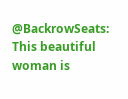@BackrowSeats: This beautiful woman is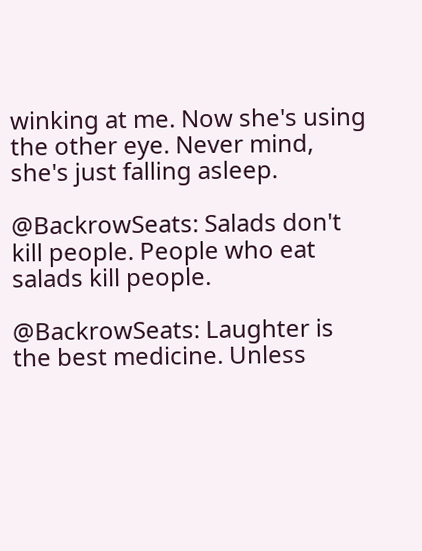winking at me. Now she's using the other eye. Never mind, she's just falling asleep.

@BackrowSeats: Salads don't kill people. People who eat salads kill people.

@BackrowSeats: Laughter is the best medicine. Unless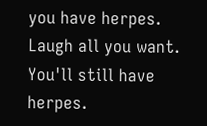you have herpes. Laugh all you want. You'll still have herpes.